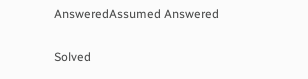AnsweredAssumed Answered

Solved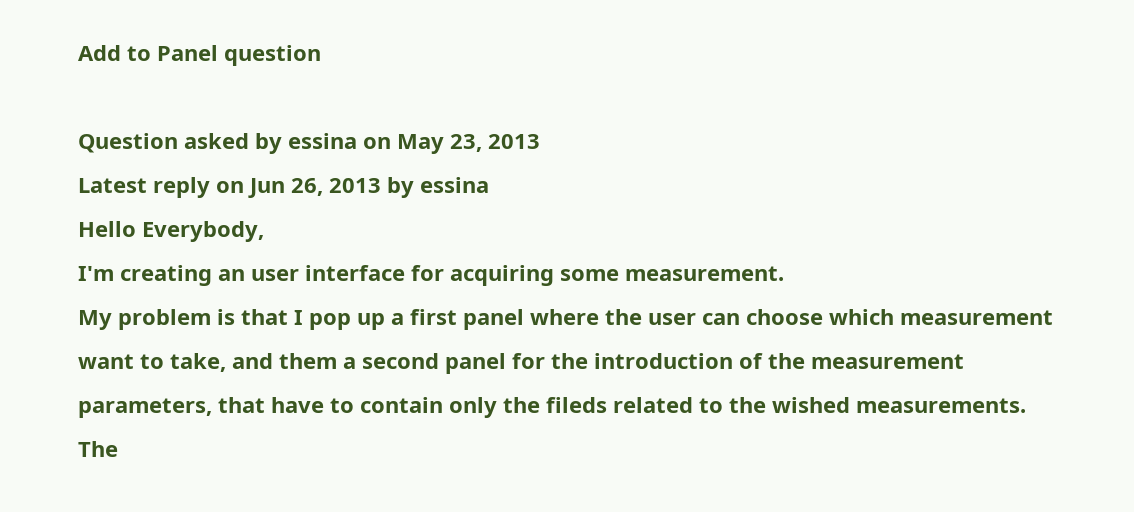Add to Panel question

Question asked by essina on May 23, 2013
Latest reply on Jun 26, 2013 by essina
Hello Everybody,
I'm creating an user interface for acquiring some measurement.
My problem is that I pop up a first panel where the user can choose which measurement want to take, and them a second panel for the introduction of the measurement parameters, that have to contain only the fileds related to the wished measurements.
The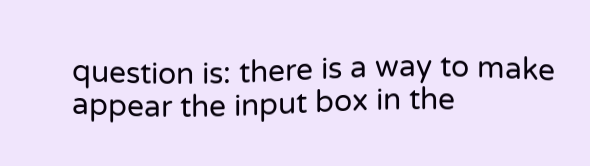question is: there is a way to make appear the input box in the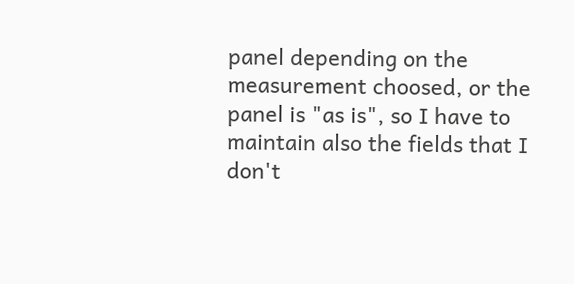panel depending on the measurement choosed, or the panel is "as is", so I have to maintain also the fields that I don't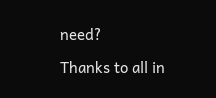need?

Thanks to all in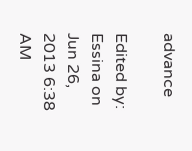advance

Edited by: Essina on Jun 26, 2013 6:38 AM